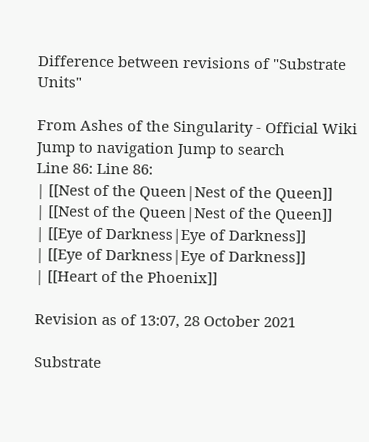Difference between revisions of "Substrate Units"

From Ashes of the Singularity - Official Wiki
Jump to navigation Jump to search
Line 86: Line 86:
| [[Nest of the Queen|Nest of the Queen]]
| [[Nest of the Queen|Nest of the Queen]]
| [[Eye of Darkness|Eye of Darkness]]
| [[Eye of Darkness|Eye of Darkness]]
| [[Heart of the Phoenix]]

Revision as of 13:07, 28 October 2021

Substrate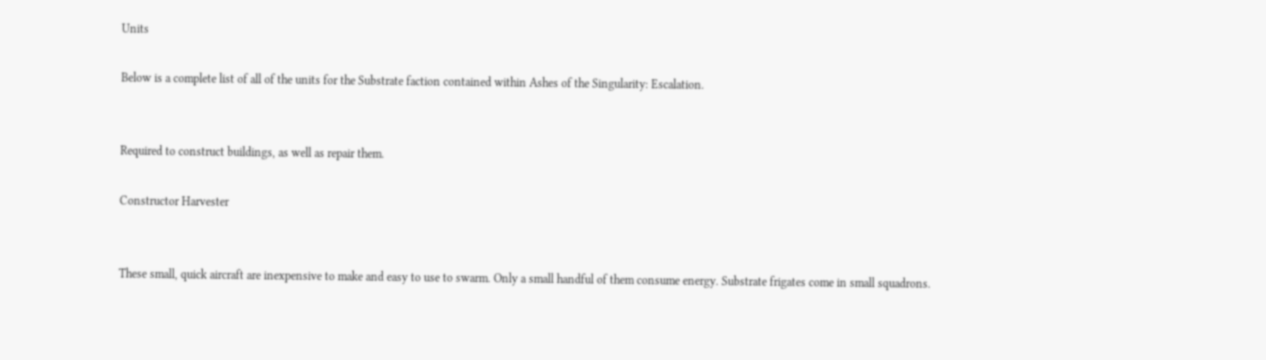Units

Below is a complete list of all of the units for the Substrate faction contained within Ashes of the Singularity: Escalation.


Required to construct buildings, as well as repair them.

Constructor Harvester


These small, quick aircraft are inexpensive to make and easy to use to swarm. Only a small handful of them consume energy. Substrate frigates come in small squadrons.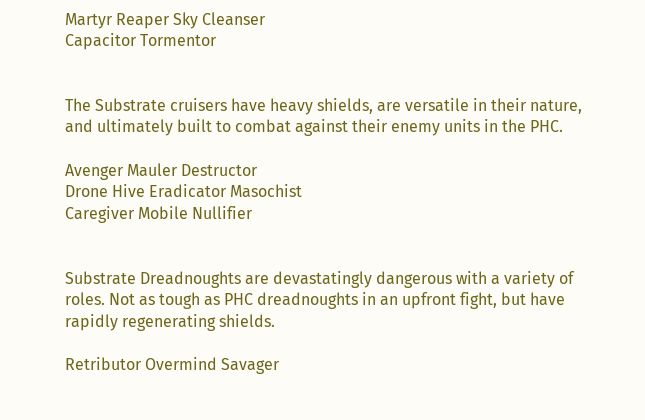Martyr Reaper Sky Cleanser
Capacitor Tormentor


The Substrate cruisers have heavy shields, are versatile in their nature, and ultimately built to combat against their enemy units in the PHC.

Avenger Mauler Destructor
Drone Hive Eradicator Masochist
Caregiver Mobile Nullifier


Substrate Dreadnoughts are devastatingly dangerous with a variety of roles. Not as tough as PHC dreadnoughts in an upfront fight, but have rapidly regenerating shields.

Retributor Overmind Savager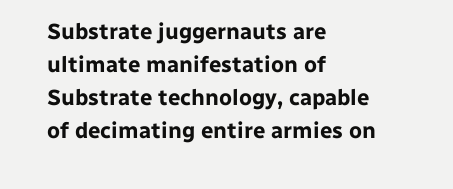Substrate juggernauts are ultimate manifestation of Substrate technology, capable of decimating entire armies on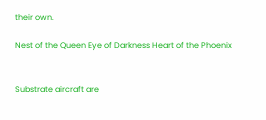their own.

Nest of the Queen Eye of Darkness Heart of the Phoenix


Substrate aircraft are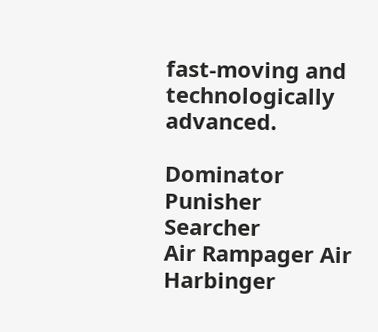fast-moving and technologically advanced.

Dominator Punisher Searcher
Air Rampager Air Harbinger